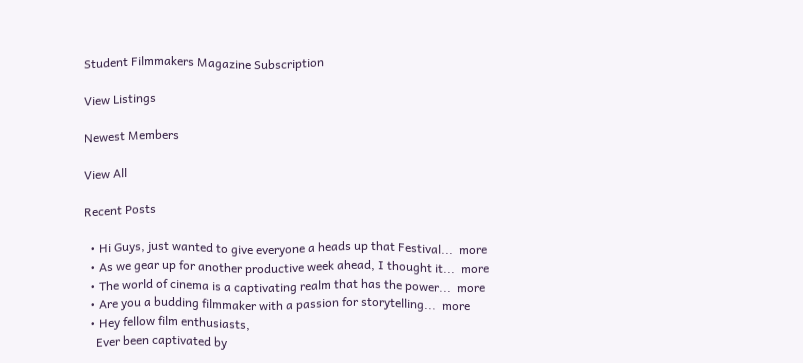Student Filmmakers Magazine Subscription

View Listings

Newest Members

View All

Recent Posts

  • Hi Guys, just wanted to give everyone a heads up that Festival...  more
  • As we gear up for another productive week ahead, I thought it...  more
  • The world of cinema is a captivating realm that has the power...  more
  • Are you a budding filmmaker with a passion for storytelling...  more
  • Hey fellow film enthusiasts,
    Ever been captivated by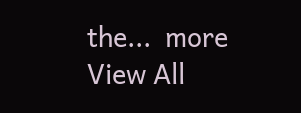the...  more
View All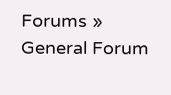Forums » General Forum